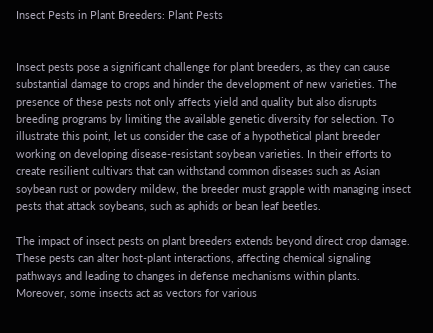Insect Pests in Plant Breeders: Plant Pests


Insect pests pose a significant challenge for plant breeders, as they can cause substantial damage to crops and hinder the development of new varieties. The presence of these pests not only affects yield and quality but also disrupts breeding programs by limiting the available genetic diversity for selection. To illustrate this point, let us consider the case of a hypothetical plant breeder working on developing disease-resistant soybean varieties. In their efforts to create resilient cultivars that can withstand common diseases such as Asian soybean rust or powdery mildew, the breeder must grapple with managing insect pests that attack soybeans, such as aphids or bean leaf beetles.

The impact of insect pests on plant breeders extends beyond direct crop damage. These pests can alter host-plant interactions, affecting chemical signaling pathways and leading to changes in defense mechanisms within plants. Moreover, some insects act as vectors for various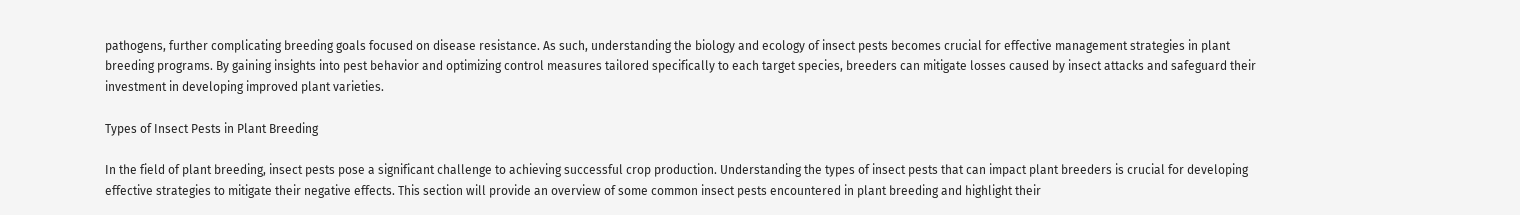pathogens, further complicating breeding goals focused on disease resistance. As such, understanding the biology and ecology of insect pests becomes crucial for effective management strategies in plant breeding programs. By gaining insights into pest behavior and optimizing control measures tailored specifically to each target species, breeders can mitigate losses caused by insect attacks and safeguard their investment in developing improved plant varieties.

Types of Insect Pests in Plant Breeding

In the field of plant breeding, insect pests pose a significant challenge to achieving successful crop production. Understanding the types of insect pests that can impact plant breeders is crucial for developing effective strategies to mitigate their negative effects. This section will provide an overview of some common insect pests encountered in plant breeding and highlight their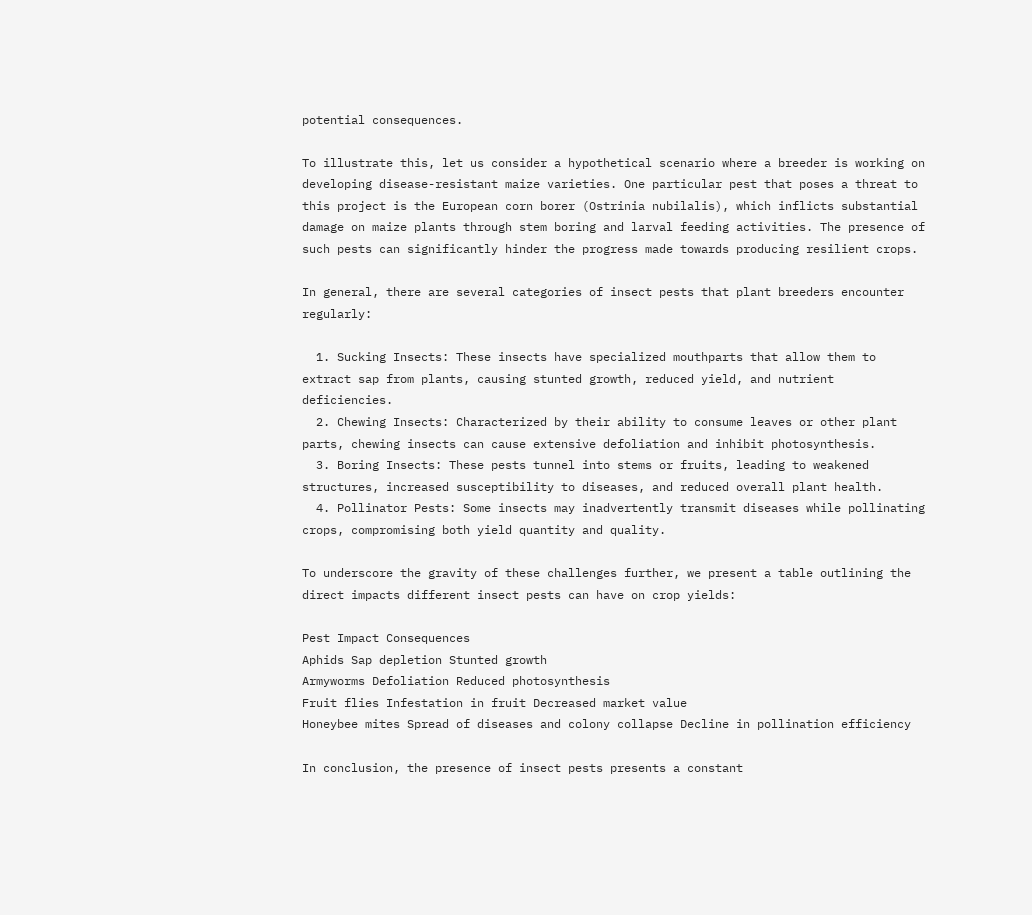potential consequences.

To illustrate this, let us consider a hypothetical scenario where a breeder is working on developing disease-resistant maize varieties. One particular pest that poses a threat to this project is the European corn borer (Ostrinia nubilalis), which inflicts substantial damage on maize plants through stem boring and larval feeding activities. The presence of such pests can significantly hinder the progress made towards producing resilient crops.

In general, there are several categories of insect pests that plant breeders encounter regularly:

  1. Sucking Insects: These insects have specialized mouthparts that allow them to extract sap from plants, causing stunted growth, reduced yield, and nutrient deficiencies.
  2. Chewing Insects: Characterized by their ability to consume leaves or other plant parts, chewing insects can cause extensive defoliation and inhibit photosynthesis.
  3. Boring Insects: These pests tunnel into stems or fruits, leading to weakened structures, increased susceptibility to diseases, and reduced overall plant health.
  4. Pollinator Pests: Some insects may inadvertently transmit diseases while pollinating crops, compromising both yield quantity and quality.

To underscore the gravity of these challenges further, we present a table outlining the direct impacts different insect pests can have on crop yields:

Pest Impact Consequences
Aphids Sap depletion Stunted growth
Armyworms Defoliation Reduced photosynthesis
Fruit flies Infestation in fruit Decreased market value
Honeybee mites Spread of diseases and colony collapse Decline in pollination efficiency

In conclusion, the presence of insect pests presents a constant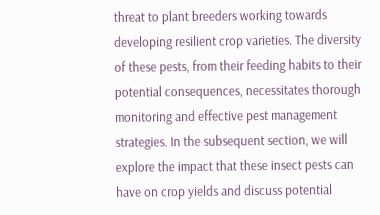threat to plant breeders working towards developing resilient crop varieties. The diversity of these pests, from their feeding habits to their potential consequences, necessitates thorough monitoring and effective pest management strategies. In the subsequent section, we will explore the impact that these insect pests can have on crop yields and discuss potential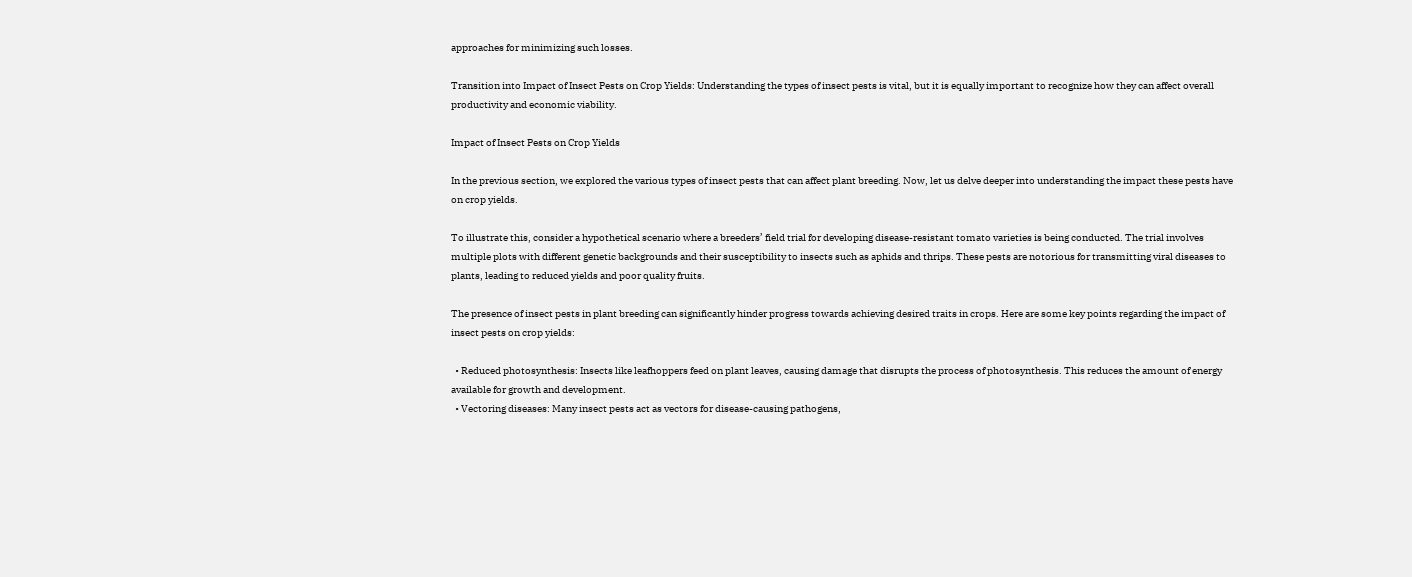approaches for minimizing such losses.

Transition into Impact of Insect Pests on Crop Yields: Understanding the types of insect pests is vital, but it is equally important to recognize how they can affect overall productivity and economic viability.

Impact of Insect Pests on Crop Yields

In the previous section, we explored the various types of insect pests that can affect plant breeding. Now, let us delve deeper into understanding the impact these pests have on crop yields.

To illustrate this, consider a hypothetical scenario where a breeders’ field trial for developing disease-resistant tomato varieties is being conducted. The trial involves multiple plots with different genetic backgrounds and their susceptibility to insects such as aphids and thrips. These pests are notorious for transmitting viral diseases to plants, leading to reduced yields and poor quality fruits.

The presence of insect pests in plant breeding can significantly hinder progress towards achieving desired traits in crops. Here are some key points regarding the impact of insect pests on crop yields:

  • Reduced photosynthesis: Insects like leafhoppers feed on plant leaves, causing damage that disrupts the process of photosynthesis. This reduces the amount of energy available for growth and development.
  • Vectoring diseases: Many insect pests act as vectors for disease-causing pathogens,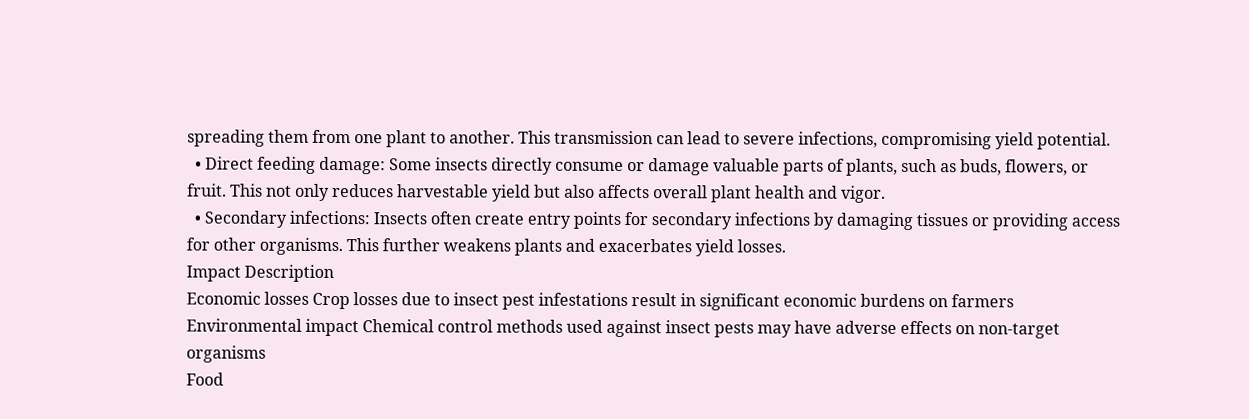spreading them from one plant to another. This transmission can lead to severe infections, compromising yield potential.
  • Direct feeding damage: Some insects directly consume or damage valuable parts of plants, such as buds, flowers, or fruit. This not only reduces harvestable yield but also affects overall plant health and vigor.
  • Secondary infections: Insects often create entry points for secondary infections by damaging tissues or providing access for other organisms. This further weakens plants and exacerbates yield losses.
Impact Description
Economic losses Crop losses due to insect pest infestations result in significant economic burdens on farmers
Environmental impact Chemical control methods used against insect pests may have adverse effects on non-target organisms
Food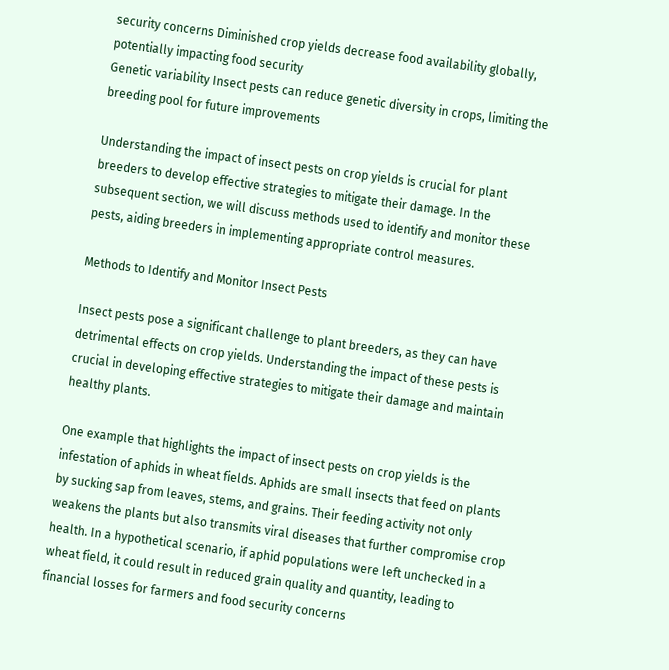security concerns Diminished crop yields decrease food availability globally, potentially impacting food security
Genetic variability Insect pests can reduce genetic diversity in crops, limiting the breeding pool for future improvements

Understanding the impact of insect pests on crop yields is crucial for plant breeders to develop effective strategies to mitigate their damage. In the subsequent section, we will discuss methods used to identify and monitor these pests, aiding breeders in implementing appropriate control measures.

Methods to Identify and Monitor Insect Pests

Insect pests pose a significant challenge to plant breeders, as they can have detrimental effects on crop yields. Understanding the impact of these pests is crucial in developing effective strategies to mitigate their damage and maintain healthy plants.

One example that highlights the impact of insect pests on crop yields is the infestation of aphids in wheat fields. Aphids are small insects that feed on plants by sucking sap from leaves, stems, and grains. Their feeding activity not only weakens the plants but also transmits viral diseases that further compromise crop health. In a hypothetical scenario, if aphid populations were left unchecked in a wheat field, it could result in reduced grain quality and quantity, leading to financial losses for farmers and food security concerns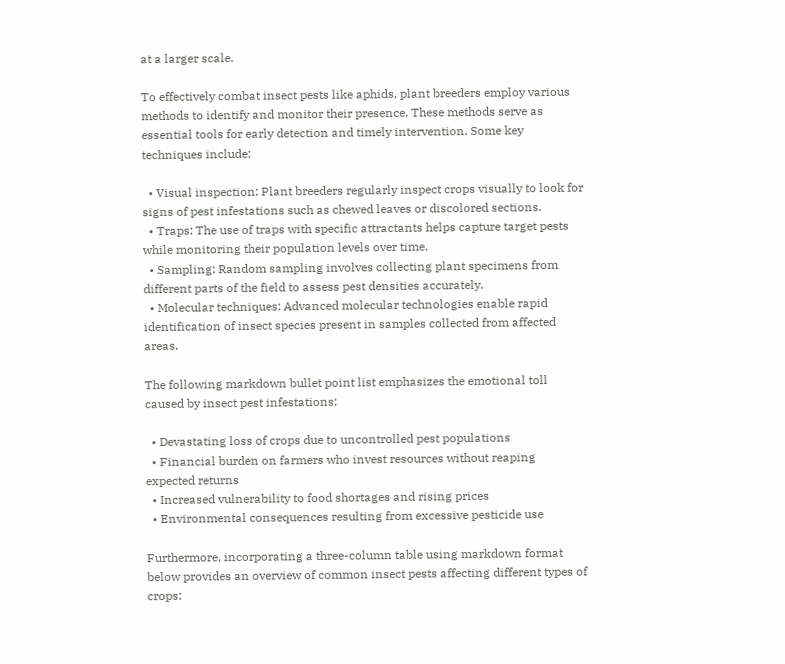at a larger scale.

To effectively combat insect pests like aphids, plant breeders employ various methods to identify and monitor their presence. These methods serve as essential tools for early detection and timely intervention. Some key techniques include:

  • Visual inspection: Plant breeders regularly inspect crops visually to look for signs of pest infestations such as chewed leaves or discolored sections.
  • Traps: The use of traps with specific attractants helps capture target pests while monitoring their population levels over time.
  • Sampling: Random sampling involves collecting plant specimens from different parts of the field to assess pest densities accurately.
  • Molecular techniques: Advanced molecular technologies enable rapid identification of insect species present in samples collected from affected areas.

The following markdown bullet point list emphasizes the emotional toll caused by insect pest infestations:

  • Devastating loss of crops due to uncontrolled pest populations
  • Financial burden on farmers who invest resources without reaping expected returns
  • Increased vulnerability to food shortages and rising prices
  • Environmental consequences resulting from excessive pesticide use

Furthermore, incorporating a three-column table using markdown format below provides an overview of common insect pests affecting different types of crops: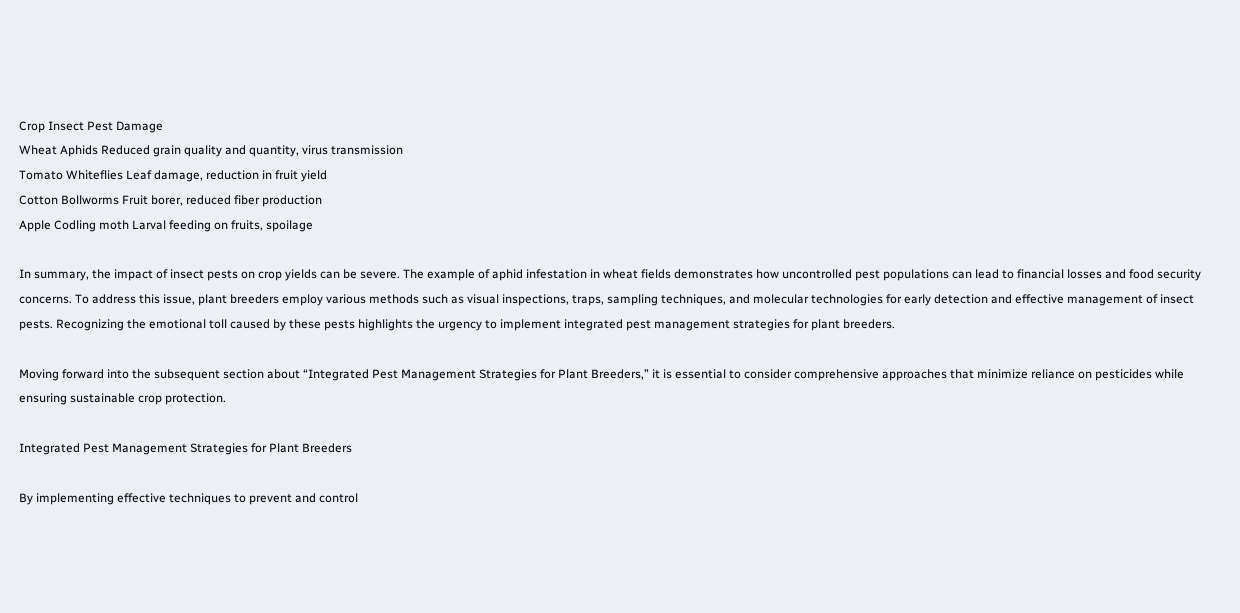Crop Insect Pest Damage
Wheat Aphids Reduced grain quality and quantity, virus transmission
Tomato Whiteflies Leaf damage, reduction in fruit yield
Cotton Bollworms Fruit borer, reduced fiber production
Apple Codling moth Larval feeding on fruits, spoilage

In summary, the impact of insect pests on crop yields can be severe. The example of aphid infestation in wheat fields demonstrates how uncontrolled pest populations can lead to financial losses and food security concerns. To address this issue, plant breeders employ various methods such as visual inspections, traps, sampling techniques, and molecular technologies for early detection and effective management of insect pests. Recognizing the emotional toll caused by these pests highlights the urgency to implement integrated pest management strategies for plant breeders.

Moving forward into the subsequent section about “Integrated Pest Management Strategies for Plant Breeders,” it is essential to consider comprehensive approaches that minimize reliance on pesticides while ensuring sustainable crop protection.

Integrated Pest Management Strategies for Plant Breeders

By implementing effective techniques to prevent and control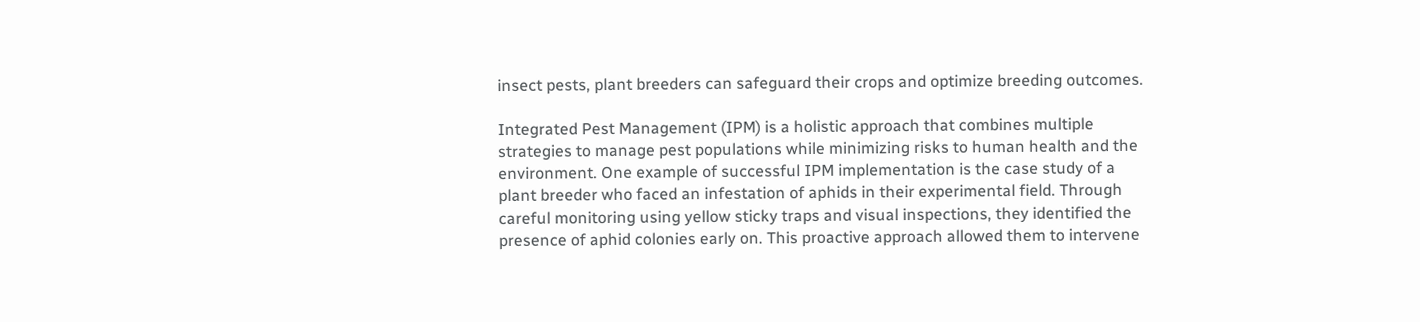insect pests, plant breeders can safeguard their crops and optimize breeding outcomes.

Integrated Pest Management (IPM) is a holistic approach that combines multiple strategies to manage pest populations while minimizing risks to human health and the environment. One example of successful IPM implementation is the case study of a plant breeder who faced an infestation of aphids in their experimental field. Through careful monitoring using yellow sticky traps and visual inspections, they identified the presence of aphid colonies early on. This proactive approach allowed them to intervene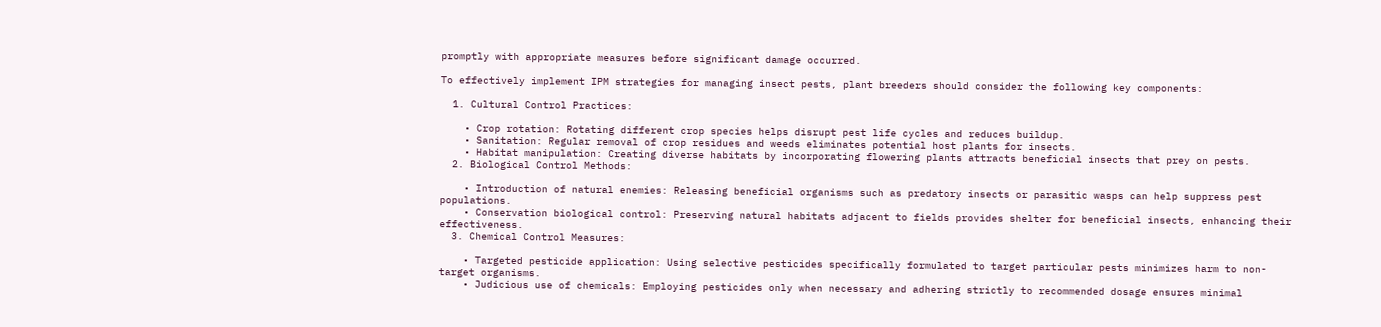promptly with appropriate measures before significant damage occurred.

To effectively implement IPM strategies for managing insect pests, plant breeders should consider the following key components:

  1. Cultural Control Practices:

    • Crop rotation: Rotating different crop species helps disrupt pest life cycles and reduces buildup.
    • Sanitation: Regular removal of crop residues and weeds eliminates potential host plants for insects.
    • Habitat manipulation: Creating diverse habitats by incorporating flowering plants attracts beneficial insects that prey on pests.
  2. Biological Control Methods:

    • Introduction of natural enemies: Releasing beneficial organisms such as predatory insects or parasitic wasps can help suppress pest populations.
    • Conservation biological control: Preserving natural habitats adjacent to fields provides shelter for beneficial insects, enhancing their effectiveness.
  3. Chemical Control Measures:

    • Targeted pesticide application: Using selective pesticides specifically formulated to target particular pests minimizes harm to non-target organisms.
    • Judicious use of chemicals: Employing pesticides only when necessary and adhering strictly to recommended dosage ensures minimal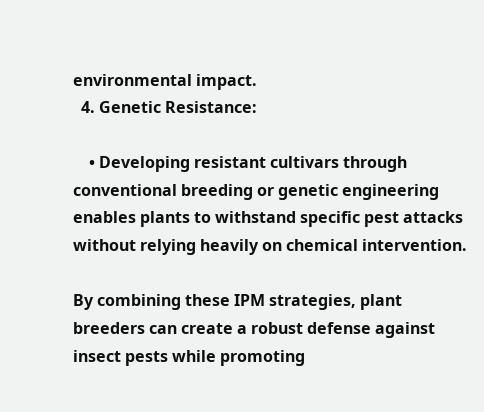environmental impact.
  4. Genetic Resistance:

    • Developing resistant cultivars through conventional breeding or genetic engineering enables plants to withstand specific pest attacks without relying heavily on chemical intervention.

By combining these IPM strategies, plant breeders can create a robust defense against insect pests while promoting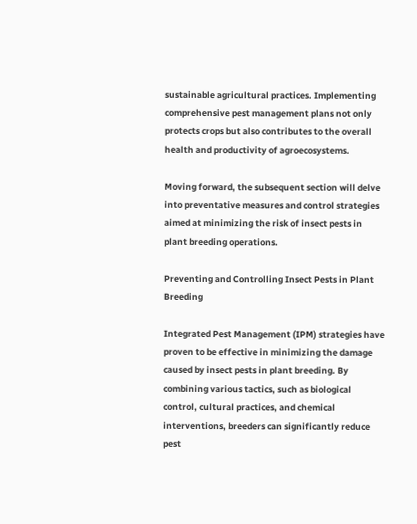sustainable agricultural practices. Implementing comprehensive pest management plans not only protects crops but also contributes to the overall health and productivity of agroecosystems.

Moving forward, the subsequent section will delve into preventative measures and control strategies aimed at minimizing the risk of insect pests in plant breeding operations.

Preventing and Controlling Insect Pests in Plant Breeding

Integrated Pest Management (IPM) strategies have proven to be effective in minimizing the damage caused by insect pests in plant breeding. By combining various tactics, such as biological control, cultural practices, and chemical interventions, breeders can significantly reduce pest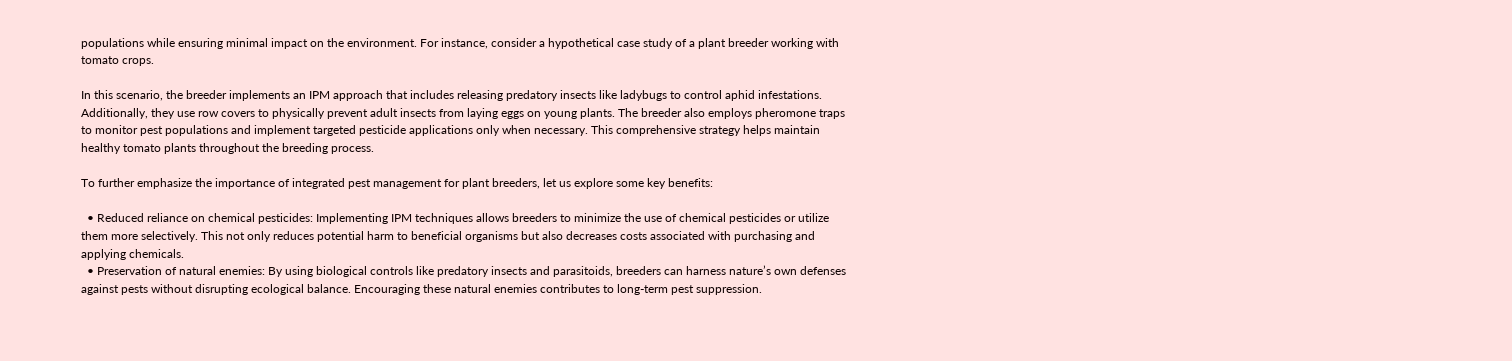populations while ensuring minimal impact on the environment. For instance, consider a hypothetical case study of a plant breeder working with tomato crops.

In this scenario, the breeder implements an IPM approach that includes releasing predatory insects like ladybugs to control aphid infestations. Additionally, they use row covers to physically prevent adult insects from laying eggs on young plants. The breeder also employs pheromone traps to monitor pest populations and implement targeted pesticide applications only when necessary. This comprehensive strategy helps maintain healthy tomato plants throughout the breeding process.

To further emphasize the importance of integrated pest management for plant breeders, let us explore some key benefits:

  • Reduced reliance on chemical pesticides: Implementing IPM techniques allows breeders to minimize the use of chemical pesticides or utilize them more selectively. This not only reduces potential harm to beneficial organisms but also decreases costs associated with purchasing and applying chemicals.
  • Preservation of natural enemies: By using biological controls like predatory insects and parasitoids, breeders can harness nature’s own defenses against pests without disrupting ecological balance. Encouraging these natural enemies contributes to long-term pest suppression.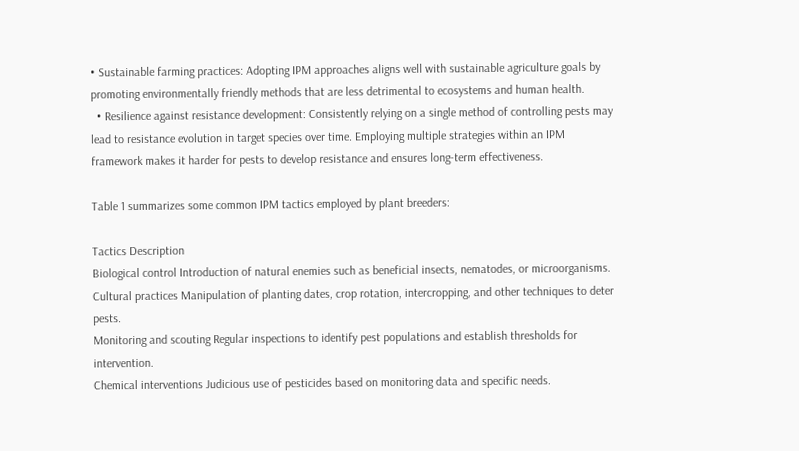• Sustainable farming practices: Adopting IPM approaches aligns well with sustainable agriculture goals by promoting environmentally friendly methods that are less detrimental to ecosystems and human health.
  • Resilience against resistance development: Consistently relying on a single method of controlling pests may lead to resistance evolution in target species over time. Employing multiple strategies within an IPM framework makes it harder for pests to develop resistance and ensures long-term effectiveness.

Table 1 summarizes some common IPM tactics employed by plant breeders:

Tactics Description
Biological control Introduction of natural enemies such as beneficial insects, nematodes, or microorganisms.
Cultural practices Manipulation of planting dates, crop rotation, intercropping, and other techniques to deter pests.
Monitoring and scouting Regular inspections to identify pest populations and establish thresholds for intervention.
Chemical interventions Judicious use of pesticides based on monitoring data and specific needs.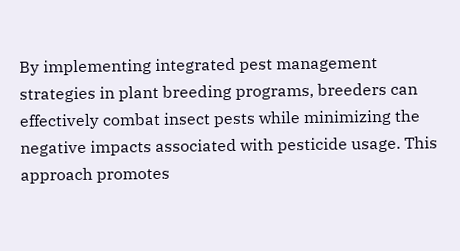By implementing integrated pest management strategies in plant breeding programs, breeders can effectively combat insect pests while minimizing the negative impacts associated with pesticide usage. This approach promotes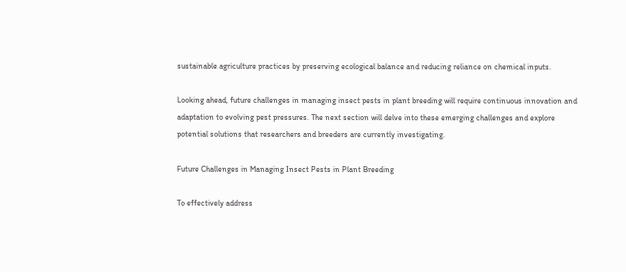sustainable agriculture practices by preserving ecological balance and reducing reliance on chemical inputs.

Looking ahead, future challenges in managing insect pests in plant breeding will require continuous innovation and adaptation to evolving pest pressures. The next section will delve into these emerging challenges and explore potential solutions that researchers and breeders are currently investigating.

Future Challenges in Managing Insect Pests in Plant Breeding

To effectively address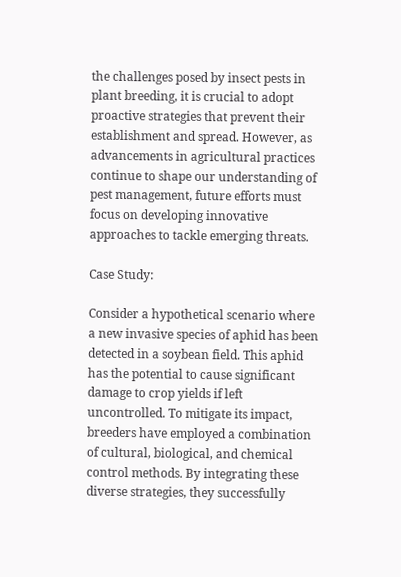the challenges posed by insect pests in plant breeding, it is crucial to adopt proactive strategies that prevent their establishment and spread. However, as advancements in agricultural practices continue to shape our understanding of pest management, future efforts must focus on developing innovative approaches to tackle emerging threats.

Case Study:

Consider a hypothetical scenario where a new invasive species of aphid has been detected in a soybean field. This aphid has the potential to cause significant damage to crop yields if left uncontrolled. To mitigate its impact, breeders have employed a combination of cultural, biological, and chemical control methods. By integrating these diverse strategies, they successfully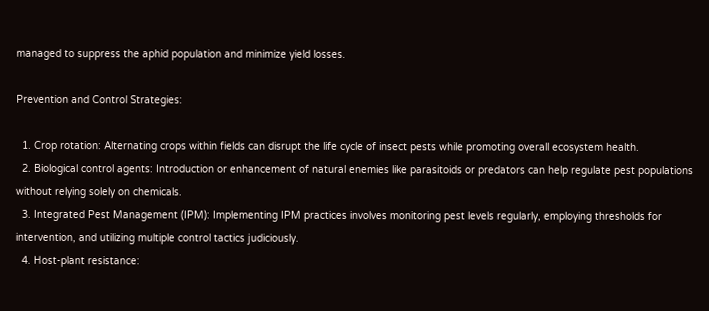managed to suppress the aphid population and minimize yield losses.

Prevention and Control Strategies:

  1. Crop rotation: Alternating crops within fields can disrupt the life cycle of insect pests while promoting overall ecosystem health.
  2. Biological control agents: Introduction or enhancement of natural enemies like parasitoids or predators can help regulate pest populations without relying solely on chemicals.
  3. Integrated Pest Management (IPM): Implementing IPM practices involves monitoring pest levels regularly, employing thresholds for intervention, and utilizing multiple control tactics judiciously.
  4. Host-plant resistance: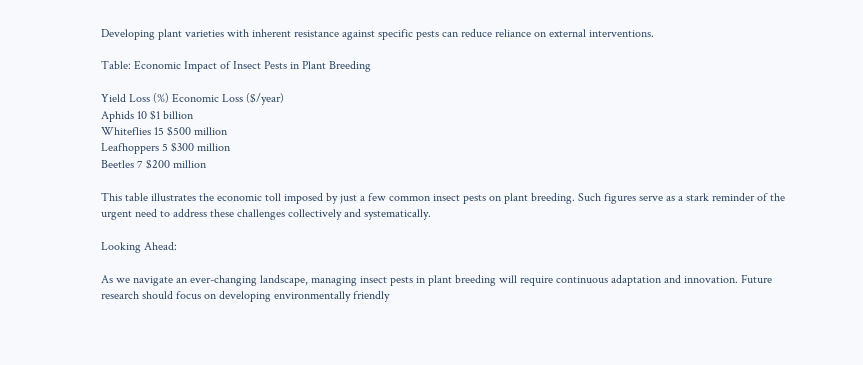Developing plant varieties with inherent resistance against specific pests can reduce reliance on external interventions.

Table: Economic Impact of Insect Pests in Plant Breeding

Yield Loss (%) Economic Loss ($/year)
Aphids 10 $1 billion
Whiteflies 15 $500 million
Leafhoppers 5 $300 million
Beetles 7 $200 million

This table illustrates the economic toll imposed by just a few common insect pests on plant breeding. Such figures serve as a stark reminder of the urgent need to address these challenges collectively and systematically.

Looking Ahead:

As we navigate an ever-changing landscape, managing insect pests in plant breeding will require continuous adaptation and innovation. Future research should focus on developing environmentally friendly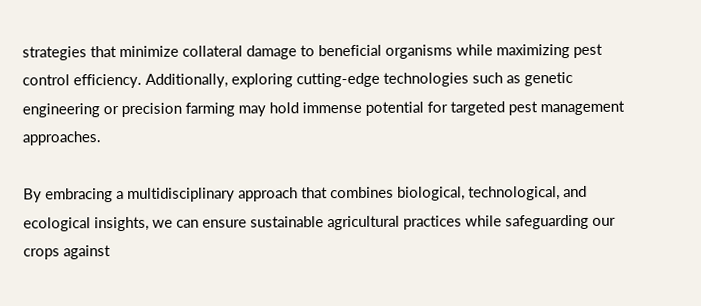strategies that minimize collateral damage to beneficial organisms while maximizing pest control efficiency. Additionally, exploring cutting-edge technologies such as genetic engineering or precision farming may hold immense potential for targeted pest management approaches.

By embracing a multidisciplinary approach that combines biological, technological, and ecological insights, we can ensure sustainable agricultural practices while safeguarding our crops against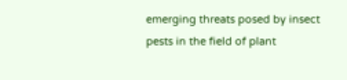emerging threats posed by insect pests in the field of plant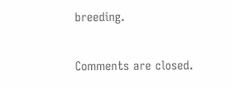breeding.


Comments are closed.